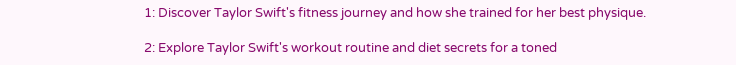1: Discover Taylor Swift's fitness journey and how she trained for her best physique.

2: Explore Taylor Swift's workout routine and diet secrets for a toned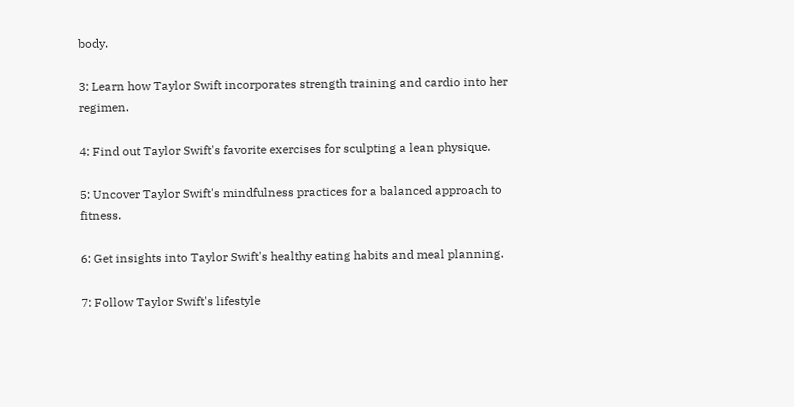body.

3: Learn how Taylor Swift incorporates strength training and cardio into her regimen.

4: Find out Taylor Swift's favorite exercises for sculpting a lean physique.

5: Uncover Taylor Swift's mindfulness practices for a balanced approach to fitness.

6: Get insights into Taylor Swift's healthy eating habits and meal planning.

7: Follow Taylor Swift's lifestyle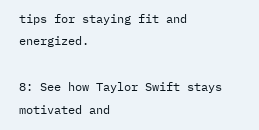tips for staying fit and energized.

8: See how Taylor Swift stays motivated and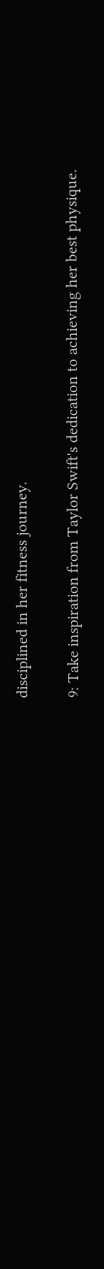disciplined in her fitness journey.

9: Take inspiration from Taylor Swift's dedication to achieving her best physique.